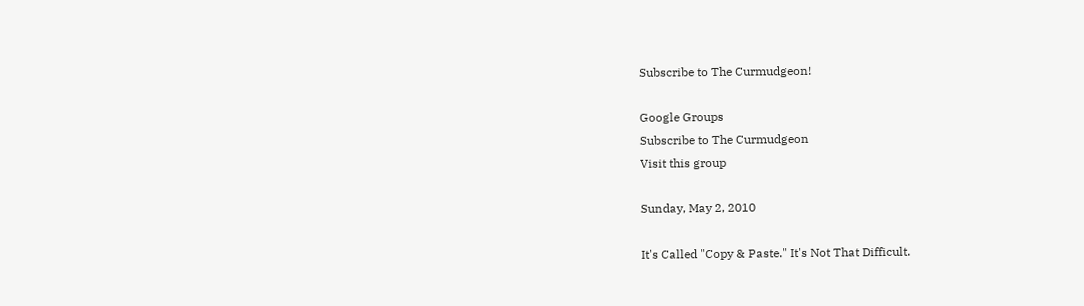Subscribe to The Curmudgeon!

Google Groups
Subscribe to The Curmudgeon
Visit this group

Sunday, May 2, 2010

It's Called "Copy & Paste." It's Not That Difficult.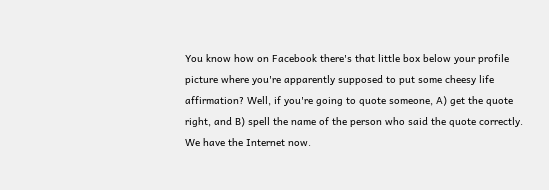You know how on Facebook there's that little box below your profile picture where you're apparently supposed to put some cheesy life affirmation? Well, if you're going to quote someone, A) get the quote right, and B) spell the name of the person who said the quote correctly. We have the Internet now.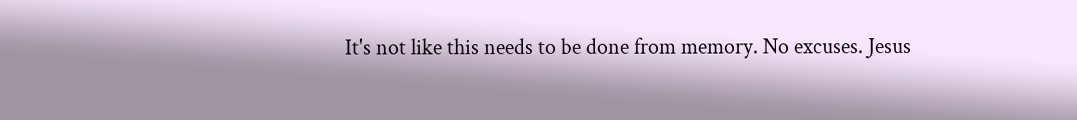It's not like this needs to be done from memory. No excuses. Jesus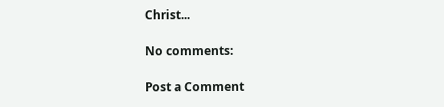Christ...

No comments:

Post a Comment